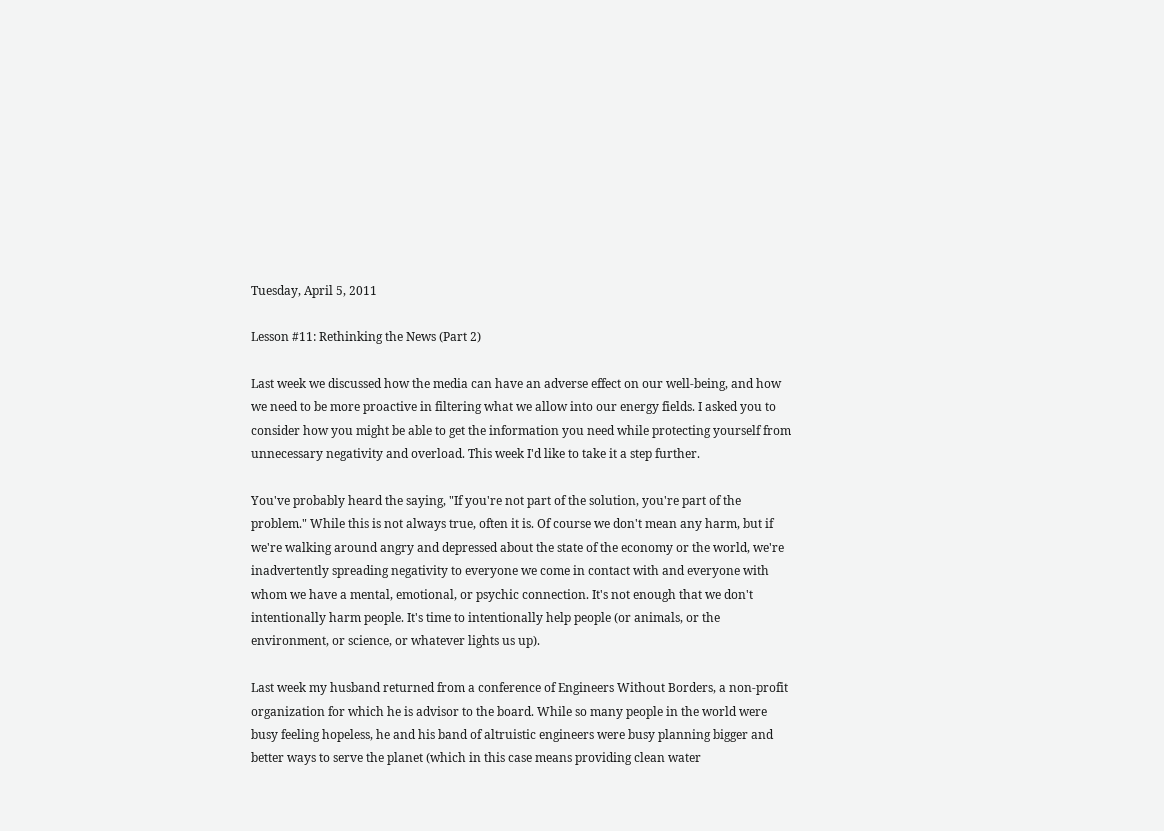Tuesday, April 5, 2011

Lesson #11: Rethinking the News (Part 2)

Last week we discussed how the media can have an adverse effect on our well-being, and how we need to be more proactive in filtering what we allow into our energy fields. I asked you to consider how you might be able to get the information you need while protecting yourself from unnecessary negativity and overload. This week I'd like to take it a step further.

You've probably heard the saying, "If you're not part of the solution, you're part of the problem." While this is not always true, often it is. Of course we don't mean any harm, but if we're walking around angry and depressed about the state of the economy or the world, we're inadvertently spreading negativity to everyone we come in contact with and everyone with whom we have a mental, emotional, or psychic connection. It's not enough that we don't intentionally harm people. It's time to intentionally help people (or animals, or the environment, or science, or whatever lights us up).

Last week my husband returned from a conference of Engineers Without Borders, a non-profit organization for which he is advisor to the board. While so many people in the world were busy feeling hopeless, he and his band of altruistic engineers were busy planning bigger and better ways to serve the planet (which in this case means providing clean water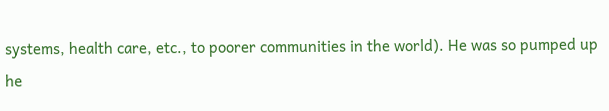systems, health care, etc., to poorer communities in the world). He was so pumped up he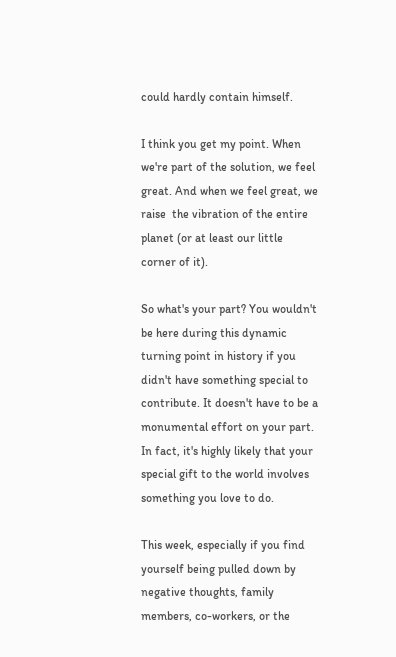could hardly contain himself.

I think you get my point. When we're part of the solution, we feel great. And when we feel great, we raise  the vibration of the entire planet (or at least our little corner of it).

So what's your part? You wouldn't be here during this dynamic turning point in history if you didn't have something special to contribute. It doesn't have to be a monumental effort on your part. In fact, it's highly likely that your special gift to the world involves something you love to do.

This week, especially if you find yourself being pulled down by negative thoughts, family members, co-workers, or the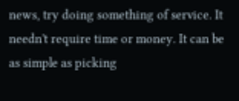news, try doing something of service. It needn't require time or money. It can be as simple as picking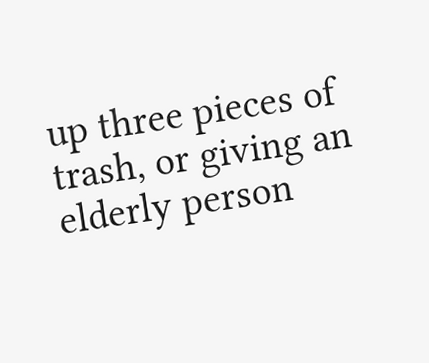up three pieces of trash, or giving an elderly person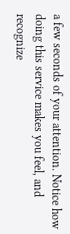a few seconds of your attention. Notice how doing this service makes you feel, and recognize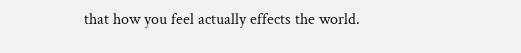that how you feel actually effects the world.